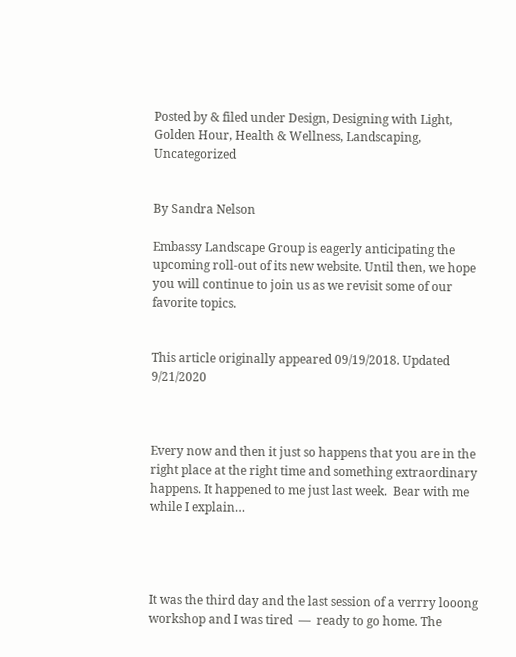Posted by & filed under Design, Designing with Light, Golden Hour, Health & Wellness, Landscaping, Uncategorized


By Sandra Nelson

Embassy Landscape Group is eagerly anticipating the upcoming roll-out of its new website. Until then, we hope you will continue to join us as we revisit some of our favorite topics.


This article originally appeared 09/19/2018. Updated  9/21/2020



Every now and then it just so happens that you are in the right place at the right time and something extraordinary happens. It happened to me just last week.  Bear with me while I explain…




It was the third day and the last session of a verrry looong workshop and I was tired  —  ready to go home. The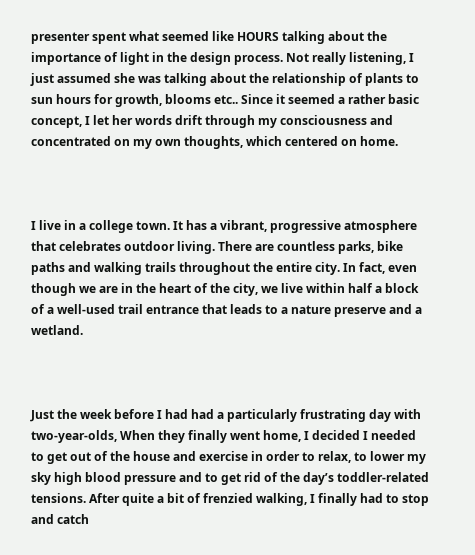presenter spent what seemed like HOURS talking about the importance of light in the design process. Not really listening, I just assumed she was talking about the relationship of plants to sun hours for growth, blooms etc.. Since it seemed a rather basic concept, I let her words drift through my consciousness and concentrated on my own thoughts, which centered on home.



I live in a college town. It has a vibrant, progressive atmosphere that celebrates outdoor living. There are countless parks, bike paths and walking trails throughout the entire city. In fact, even though we are in the heart of the city, we live within half a block of a well-used trail entrance that leads to a nature preserve and a wetland.



Just the week before I had had a particularly frustrating day with two-year-olds, When they finally went home, I decided I needed to get out of the house and exercise in order to relax, to lower my sky high blood pressure and to get rid of the day’s toddler-related tensions. After quite a bit of frenzied walking, I finally had to stop and catch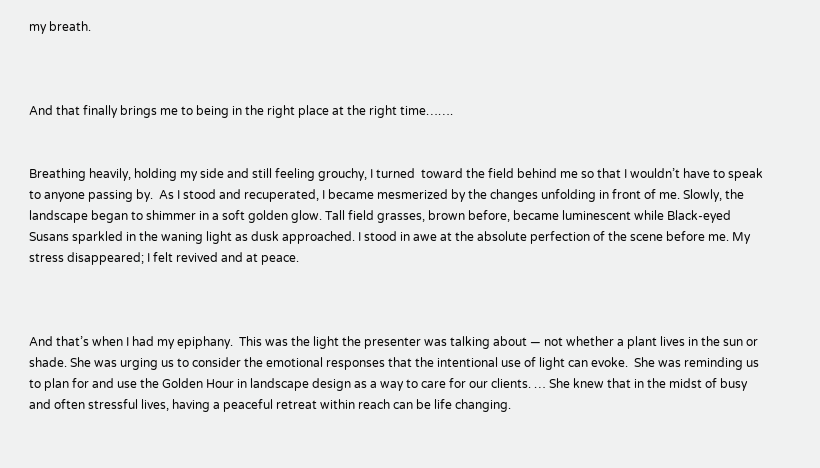my breath.



And that finally brings me to being in the right place at the right time…….


Breathing heavily, holding my side and still feeling grouchy, I turned  toward the field behind me so that I wouldn’t have to speak to anyone passing by.  As I stood and recuperated, I became mesmerized by the changes unfolding in front of me. Slowly, the landscape began to shimmer in a soft golden glow. Tall field grasses, brown before, became luminescent while Black-eyed Susans sparkled in the waning light as dusk approached. I stood in awe at the absolute perfection of the scene before me. My stress disappeared; I felt revived and at peace.



And that’s when I had my epiphany.  This was the light the presenter was talking about — not whether a plant lives in the sun or shade. She was urging us to consider the emotional responses that the intentional use of light can evoke.  She was reminding us to plan for and use the Golden Hour in landscape design as a way to care for our clients. … She knew that in the midst of busy and often stressful lives, having a peaceful retreat within reach can be life changing.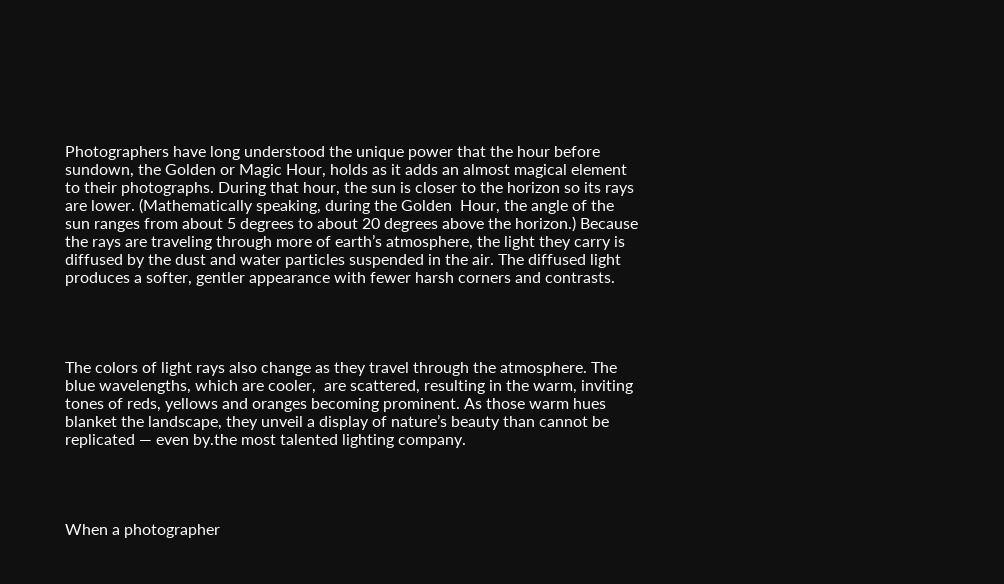Photographers have long understood the unique power that the hour before sundown, the Golden or Magic Hour, holds as it adds an almost magical element to their photographs. During that hour, the sun is closer to the horizon so its rays are lower. (Mathematically speaking, during the Golden  Hour, the angle of the sun ranges from about 5 degrees to about 20 degrees above the horizon.) Because the rays are traveling through more of earth’s atmosphere, the light they carry is diffused by the dust and water particles suspended in the air. The diffused light produces a softer, gentler appearance with fewer harsh corners and contrasts.




The colors of light rays also change as they travel through the atmosphere. The blue wavelengths, which are cooler,  are scattered, resulting in the warm, inviting tones of reds, yellows and oranges becoming prominent. As those warm hues blanket the landscape, they unveil a display of nature’s beauty than cannot be replicated — even by.the most talented lighting company.




When a photographer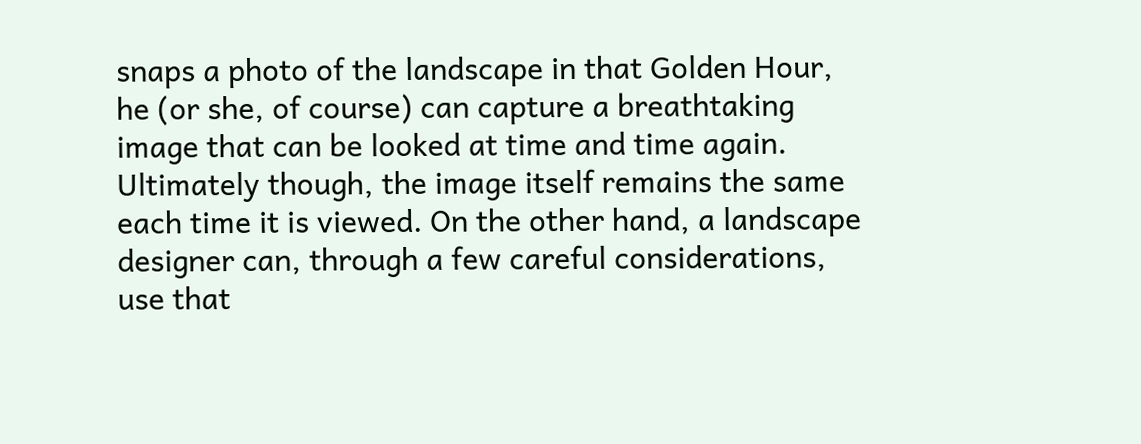snaps a photo of the landscape in that Golden Hour, he (or she, of course) can capture a breathtaking image that can be looked at time and time again. Ultimately though, the image itself remains the same each time it is viewed. On the other hand, a landscape designer can, through a few careful considerations, use that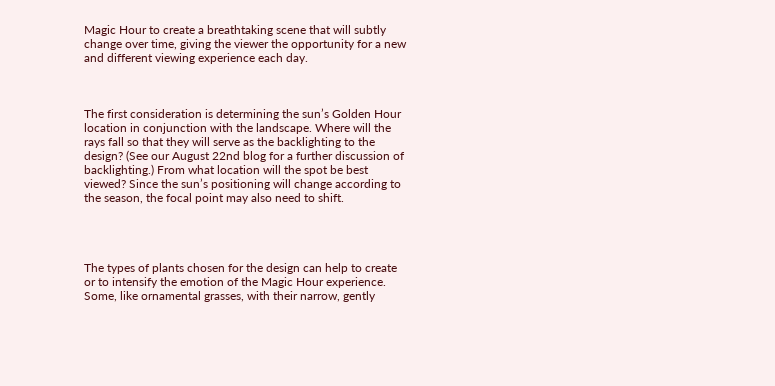Magic Hour to create a breathtaking scene that will subtly change over time, giving the viewer the opportunity for a new and different viewing experience each day.



The first consideration is determining the sun’s Golden Hour location in conjunction with the landscape. Where will the rays fall so that they will serve as the backlighting to the design? (See our August 22nd blog for a further discussion of backlighting.) From what location will the spot be best viewed? Since the sun’s positioning will change according to the season, the focal point may also need to shift.




The types of plants chosen for the design can help to create or to intensify the emotion of the Magic Hour experience. Some, like ornamental grasses, with their narrow, gently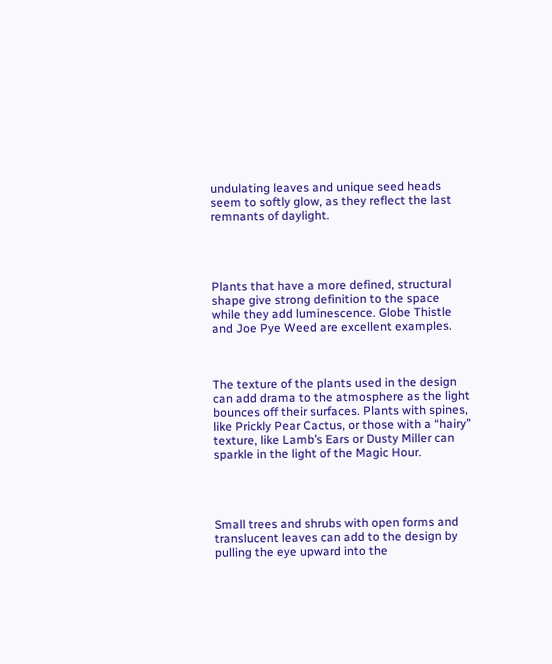undulating leaves and unique seed heads seem to softly glow, as they reflect the last remnants of daylight.




Plants that have a more defined, structural shape give strong definition to the space while they add luminescence. Globe Thistle and Joe Pye Weed are excellent examples.



The texture of the plants used in the design can add drama to the atmosphere as the light bounces off their surfaces. Plants with spines, like Prickly Pear Cactus, or those with a “hairy” texture, like Lamb’s Ears or Dusty Miller can sparkle in the light of the Magic Hour.




Small trees and shrubs with open forms and translucent leaves can add to the design by pulling the eye upward into the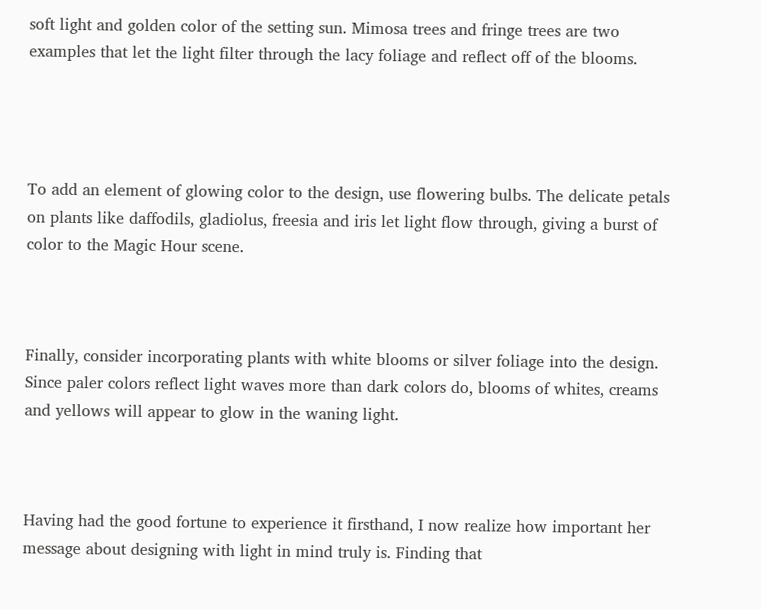soft light and golden color of the setting sun. Mimosa trees and fringe trees are two examples that let the light filter through the lacy foliage and reflect off of the blooms.




To add an element of glowing color to the design, use flowering bulbs. The delicate petals on plants like daffodils, gladiolus, freesia and iris let light flow through, giving a burst of color to the Magic Hour scene.



Finally, consider incorporating plants with white blooms or silver foliage into the design. Since paler colors reflect light waves more than dark colors do, blooms of whites, creams and yellows will appear to glow in the waning light.



Having had the good fortune to experience it firsthand, I now realize how important her message about designing with light in mind truly is. Finding that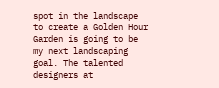spot in the landscape to create a Golden Hour Garden is going to be my next landscaping goal. The talented designers at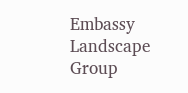Embassy Landscape Group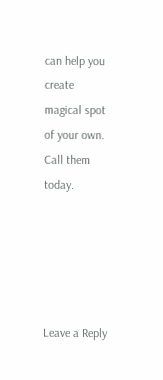can help you create magical spot of your own. Call them today.





Leave a Reply